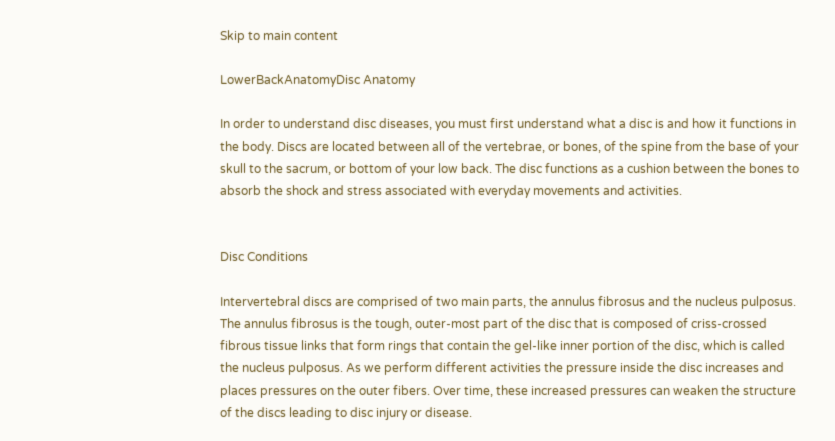Skip to main content

LowerBackAnatomyDisc Anatomy

In order to understand disc diseases, you must first understand what a disc is and how it functions in the body. Discs are located between all of the vertebrae, or bones, of the spine from the base of your skull to the sacrum, or bottom of your low back. The disc functions as a cushion between the bones to absorb the shock and stress associated with everyday movements and activities.


Disc Conditions

Intervertebral discs are comprised of two main parts, the annulus fibrosus and the nucleus pulposus. The annulus fibrosus is the tough, outer-most part of the disc that is composed of criss-crossed fibrous tissue links that form rings that contain the gel-like inner portion of the disc, which is called the nucleus pulposus. As we perform different activities the pressure inside the disc increases and places pressures on the outer fibers. Over time, these increased pressures can weaken the structure of the discs leading to disc injury or disease.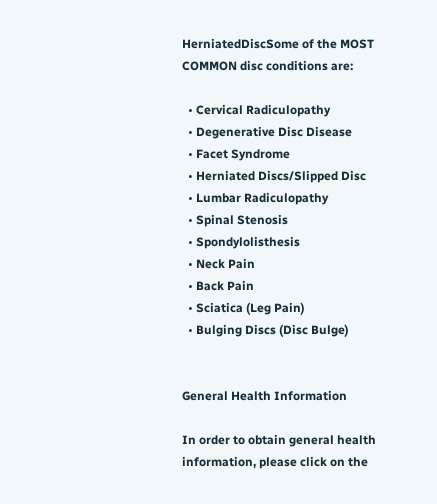HerniatedDiscSome of the MOST COMMON disc conditions are:

  • Cervical Radiculopathy
  • Degenerative Disc Disease
  • Facet Syndrome
  • Herniated Discs/Slipped Disc
  • Lumbar Radiculopathy
  • Spinal Stenosis
  • Spondylolisthesis
  • Neck Pain
  • Back Pain
  • Sciatica (Leg Pain)
  • Bulging Discs (Disc Bulge)


General Health Information

In order to obtain general health information, please click on the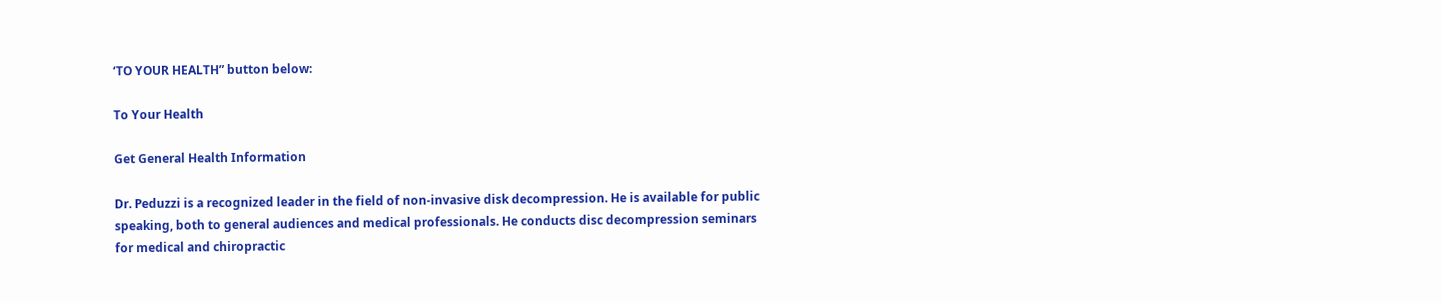‘TO YOUR HEALTH” button below:

To Your Health

Get General Health Information

Dr. Peduzzi is a recognized leader in the field of non-invasive disk decompression. He is available for public speaking, both to general audiences and medical professionals. He conducts disc decompression seminars for medical and chiropractic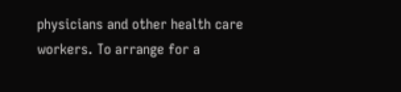physicians and other health care workers. To arrange for a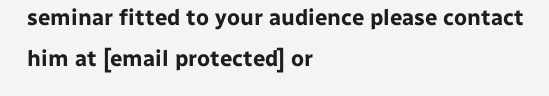seminar fitted to your audience please contact him at [email protected] or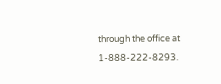through the office at 1-888-222-8293.